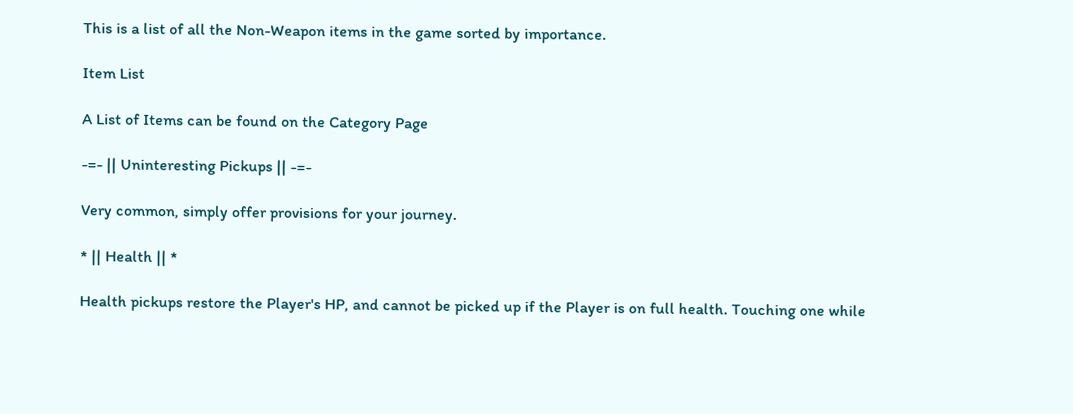This is a list of all the Non-Weapon items in the game sorted by importance.

Item List

A List of Items can be found on the Category Page

-=- || Uninteresting Pickups || -=-

Very common, simply offer provisions for your journey.

* || Health || *

Health pickups restore the Player's HP, and cannot be picked up if the Player is on full health. Touching one while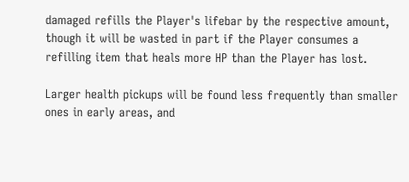damaged refills the Player's lifebar by the respective amount, though it will be wasted in part if the Player consumes a refilling item that heals more HP than the Player has lost.

Larger health pickups will be found less frequently than smaller ones in early areas, and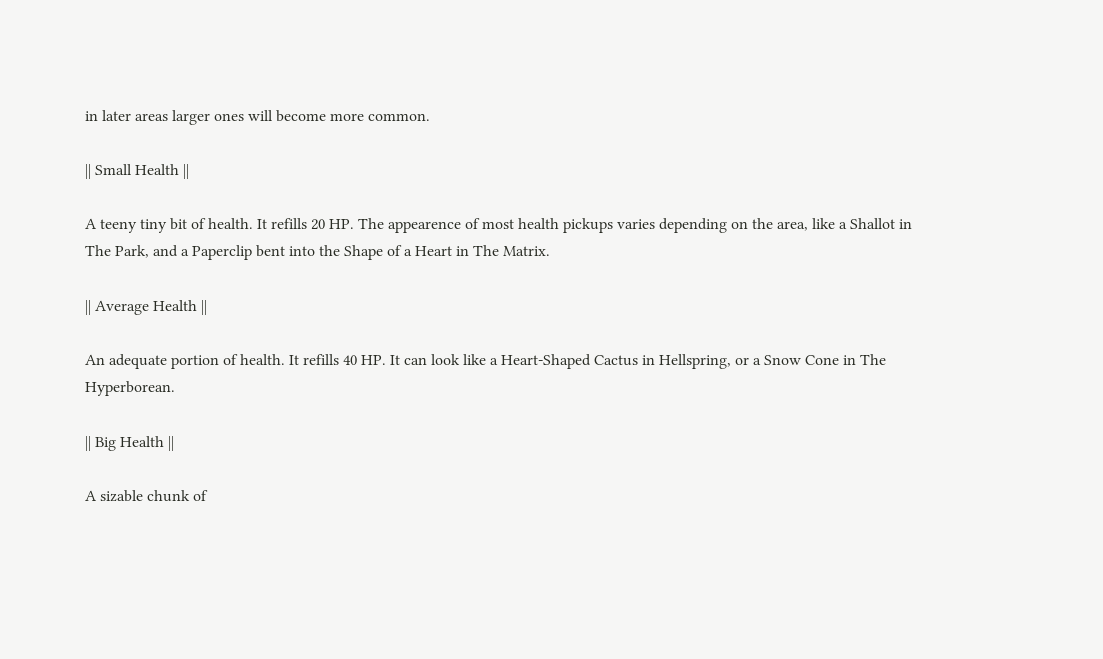in later areas larger ones will become more common.

|| Small Health ||

A teeny tiny bit of health. It refills 20 HP. The appearence of most health pickups varies depending on the area, like a Shallot in The Park, and a Paperclip bent into the Shape of a Heart in The Matrix.

|| Average Health ||

An adequate portion of health. It refills 40 HP. It can look like a Heart-Shaped Cactus in Hellspring, or a Snow Cone in The Hyperborean.

|| Big Health ||

A sizable chunk of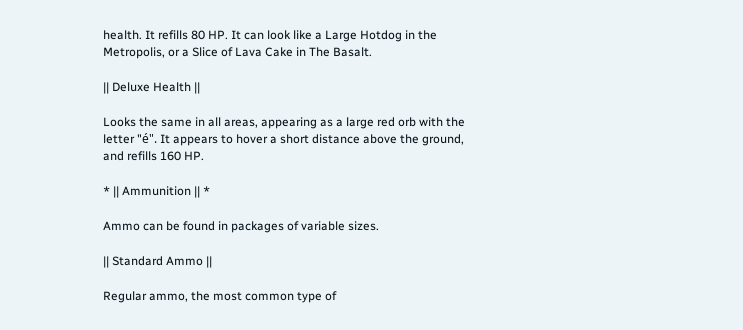health. It refills 80 HP. It can look like a Large Hotdog in the Metropolis, or a Slice of Lava Cake in The Basalt.

|| Deluxe Health ||

Looks the same in all areas, appearing as a large red orb with the letter "é". It appears to hover a short distance above the ground, and refills 160 HP.

* || Ammunition || *

Ammo can be found in packages of variable sizes.

|| Standard Ammo ||

Regular ammo, the most common type of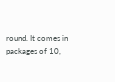round. It comes in packages of 10,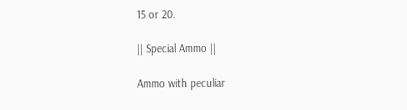15 or 20.

|| Special Ammo ||

Ammo with peculiar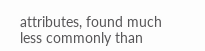attributes, found much less commonly than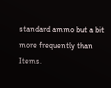standard ammo but a bit more frequently than Items.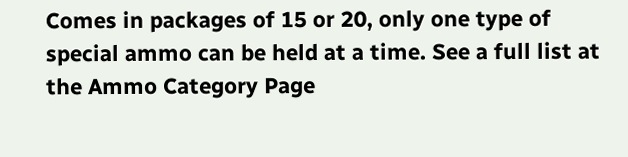Comes in packages of 15 or 20, only one type of special ammo can be held at a time. See a full list at the Ammo Category Page